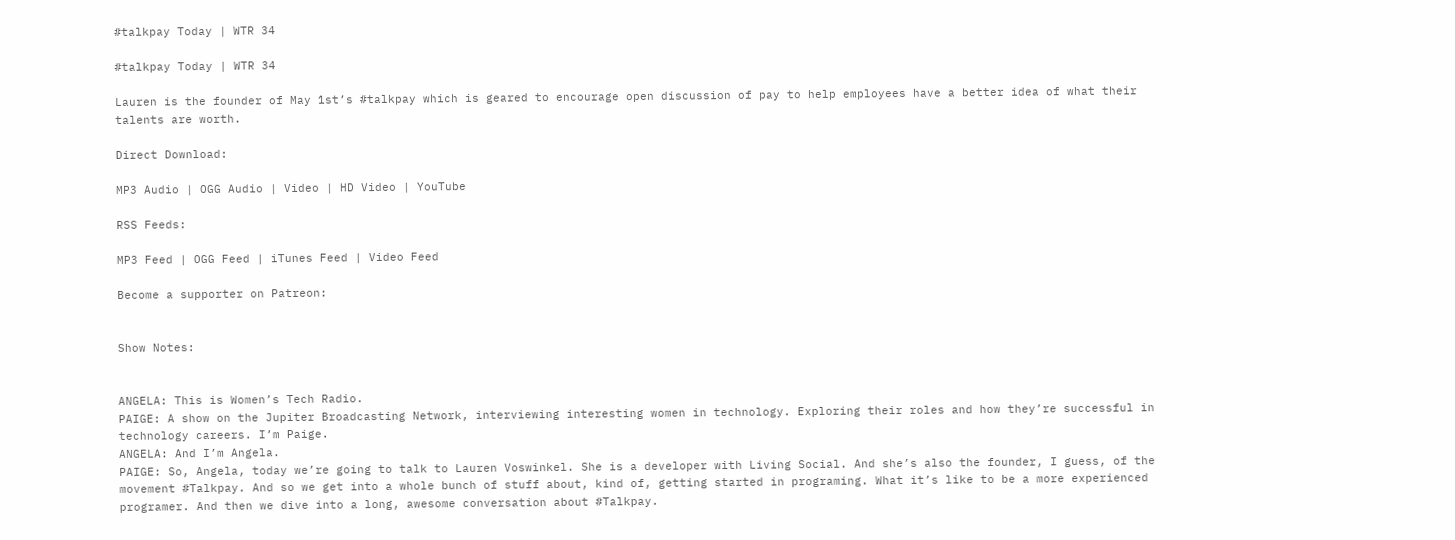#talkpay Today | WTR 34

#talkpay Today | WTR 34

Lauren is the founder of May 1st’s #talkpay which is geared to encourage open discussion of pay to help employees have a better idea of what their talents are worth.

Direct Download:

MP3 Audio | OGG Audio | Video | HD Video | YouTube

RSS Feeds:

MP3 Feed | OGG Feed | iTunes Feed | Video Feed

Become a supporter on Patreon:


Show Notes:


ANGELA: This is Women’s Tech Radio.
PAIGE: A show on the Jupiter Broadcasting Network, interviewing interesting women in technology. Exploring their roles and how they’re successful in technology careers. I’m Paige.
ANGELA: And I’m Angela.
PAIGE: So, Angela, today we’re going to talk to Lauren Voswinkel. She is a developer with Living Social. And she’s also the founder, I guess, of the movement #Talkpay. And so we get into a whole bunch of stuff about, kind of, getting started in programing. What it’s like to be a more experienced programer. And then we dive into a long, awesome conversation about #Talkpay.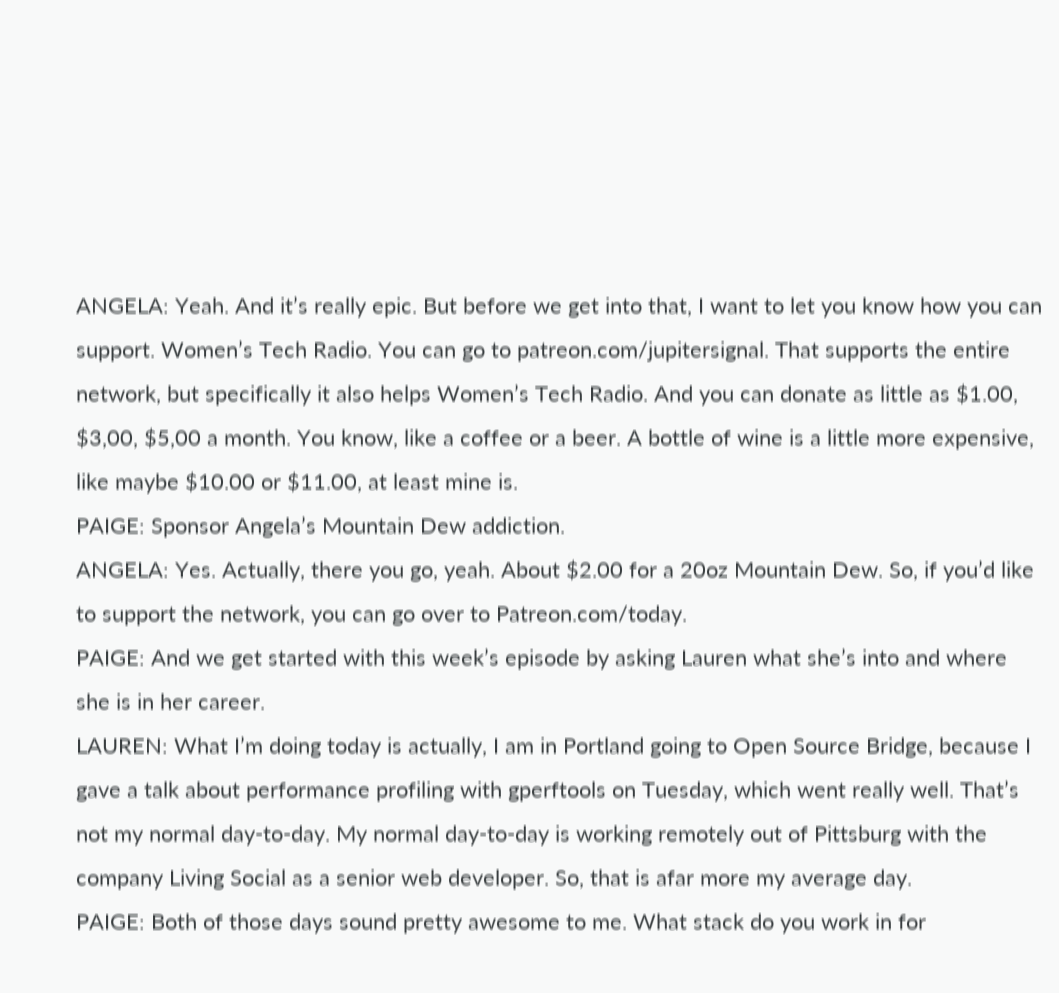ANGELA: Yeah. And it’s really epic. But before we get into that, I want to let you know how you can support. Women’s Tech Radio. You can go to patreon.com/jupitersignal. That supports the entire network, but specifically it also helps Women’s Tech Radio. And you can donate as little as $1.00, $3,00, $5,00 a month. You know, like a coffee or a beer. A bottle of wine is a little more expensive, like maybe $10.00 or $11.00, at least mine is.
PAIGE: Sponsor Angela’s Mountain Dew addiction.
ANGELA: Yes. Actually, there you go, yeah. About $2.00 for a 20oz Mountain Dew. So, if you’d like to support the network, you can go over to Patreon.com/today.
PAIGE: And we get started with this week’s episode by asking Lauren what she’s into and where she is in her career.
LAUREN: What I’m doing today is actually, I am in Portland going to Open Source Bridge, because I gave a talk about performance profiling with gperftools on Tuesday, which went really well. That’s not my normal day-to-day. My normal day-to-day is working remotely out of Pittsburg with the company Living Social as a senior web developer. So, that is afar more my average day.
PAIGE: Both of those days sound pretty awesome to me. What stack do you work in for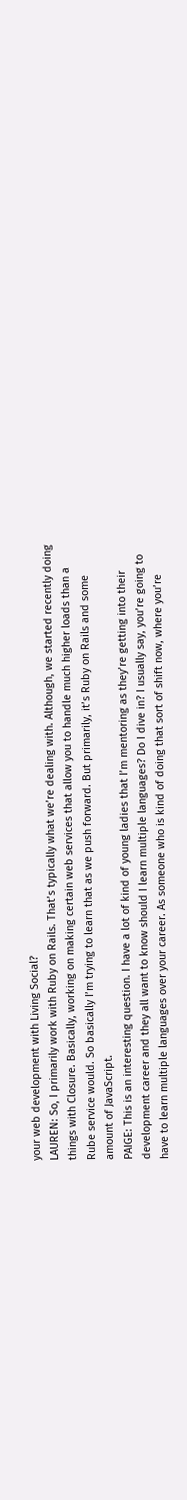your web development with Living Social?
LAUREN: So, I primarily work with Ruby on Rails. That’s typically what we’re dealing with. Although, we started recently doing things with Closure. Basically, working on making certain web services that allow you to handle much higher loads than a Rube service would. So basically I’m trying to learn that as we push forward. But primarily, it’s Ruby on Rails and some amount of JavaScript.
PAIGE: This is an interesting question. I have a lot of kind of young ladies that I’m mentoring as they’re getting into their development career and they all want to know should I learn multiple languages? Do I dive in? I usually say, you’re going to have to learn multiple languages over your career. As someone who is kind of doing that sort of shift now, where you’re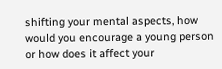shifting your mental aspects, how would you encourage a young person or how does it affect your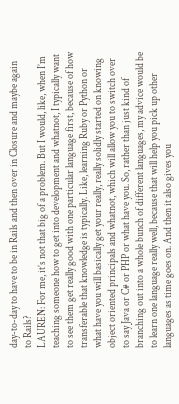day-to-day to have to be in Rails and then over in Closure and maybe again to Rails?
LAUREN: For me, it’s not that big of a problem. But I would, like, when I’m teaching someone how to get into development and whatnot, I typically want to see them get really good with one particular language first, because of how transferable that knowledge is typically. Like, learning Ruby or Python or what have you will basically get your really, really solidly started on knowing object oriented principals and whatnot, which will allow you to switch over to say Java or C# or PHP or what have you. So, rather than just kind of branching out into a whole bunch of different languages, my advice would be to learn one language really well, because that will help you pick up other languages as time goes on. And then it also gives you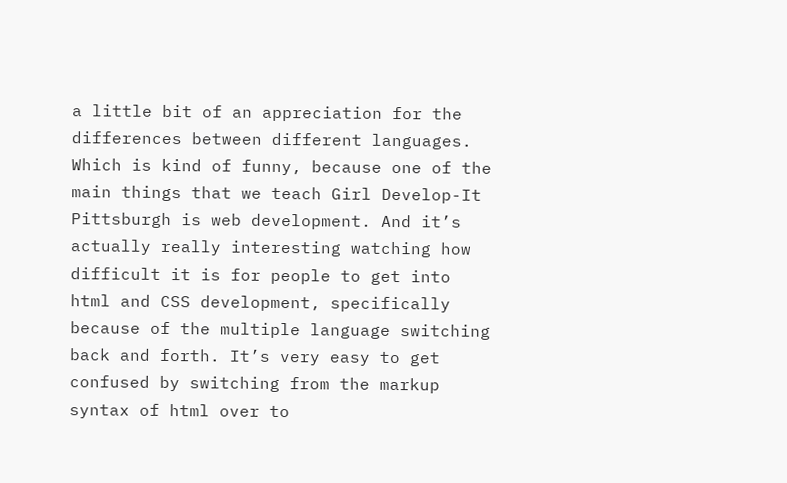a little bit of an appreciation for the differences between different languages. Which is kind of funny, because one of the main things that we teach Girl Develop-It Pittsburgh is web development. And it’s actually really interesting watching how difficult it is for people to get into html and CSS development, specifically because of the multiple language switching back and forth. It’s very easy to get confused by switching from the markup syntax of html over to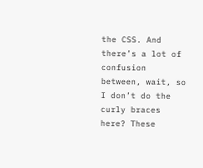the CSS. And there’s a lot of confusion between, wait, so I don’t do the curly braces here? These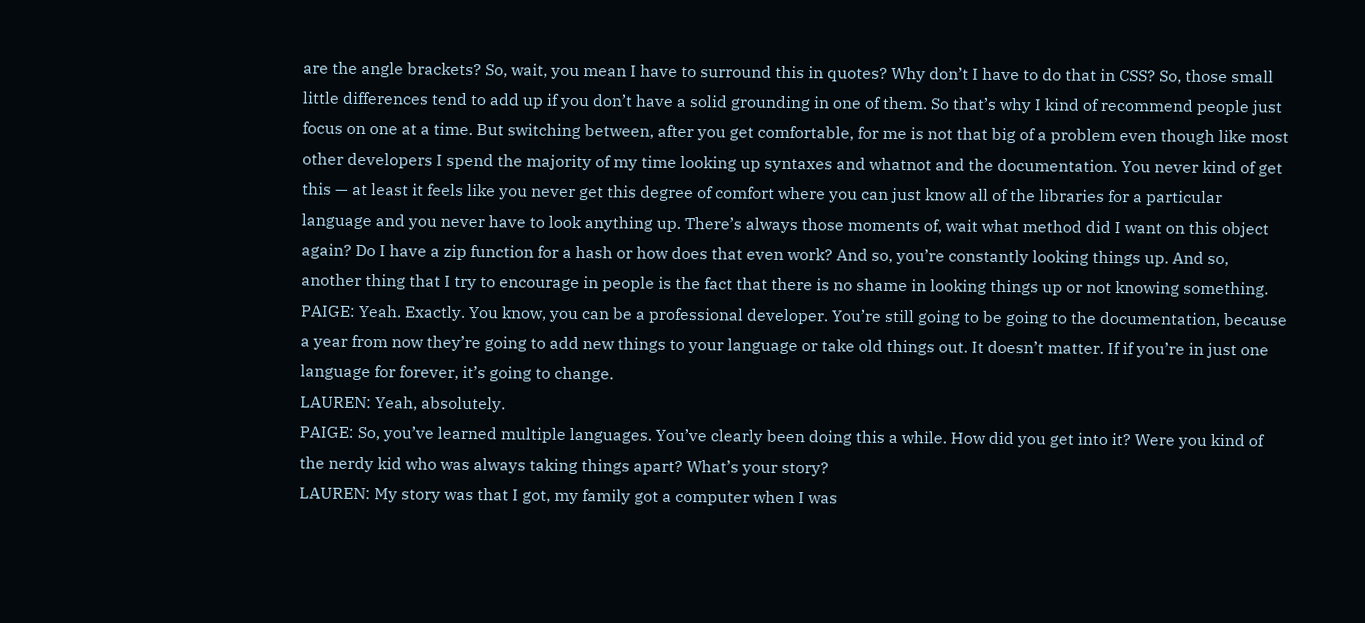are the angle brackets? So, wait, you mean I have to surround this in quotes? Why don’t I have to do that in CSS? So, those small little differences tend to add up if you don’t have a solid grounding in one of them. So that’s why I kind of recommend people just focus on one at a time. But switching between, after you get comfortable, for me is not that big of a problem even though like most other developers I spend the majority of my time looking up syntaxes and whatnot and the documentation. You never kind of get this — at least it feels like you never get this degree of comfort where you can just know all of the libraries for a particular language and you never have to look anything up. There’s always those moments of, wait what method did I want on this object again? Do I have a zip function for a hash or how does that even work? And so, you’re constantly looking things up. And so, another thing that I try to encourage in people is the fact that there is no shame in looking things up or not knowing something.
PAIGE: Yeah. Exactly. You know, you can be a professional developer. You’re still going to be going to the documentation, because a year from now they’re going to add new things to your language or take old things out. It doesn’t matter. If if you’re in just one language for forever, it’s going to change.
LAUREN: Yeah, absolutely.
PAIGE: So, you’ve learned multiple languages. You’ve clearly been doing this a while. How did you get into it? Were you kind of the nerdy kid who was always taking things apart? What’s your story?
LAUREN: My story was that I got, my family got a computer when I was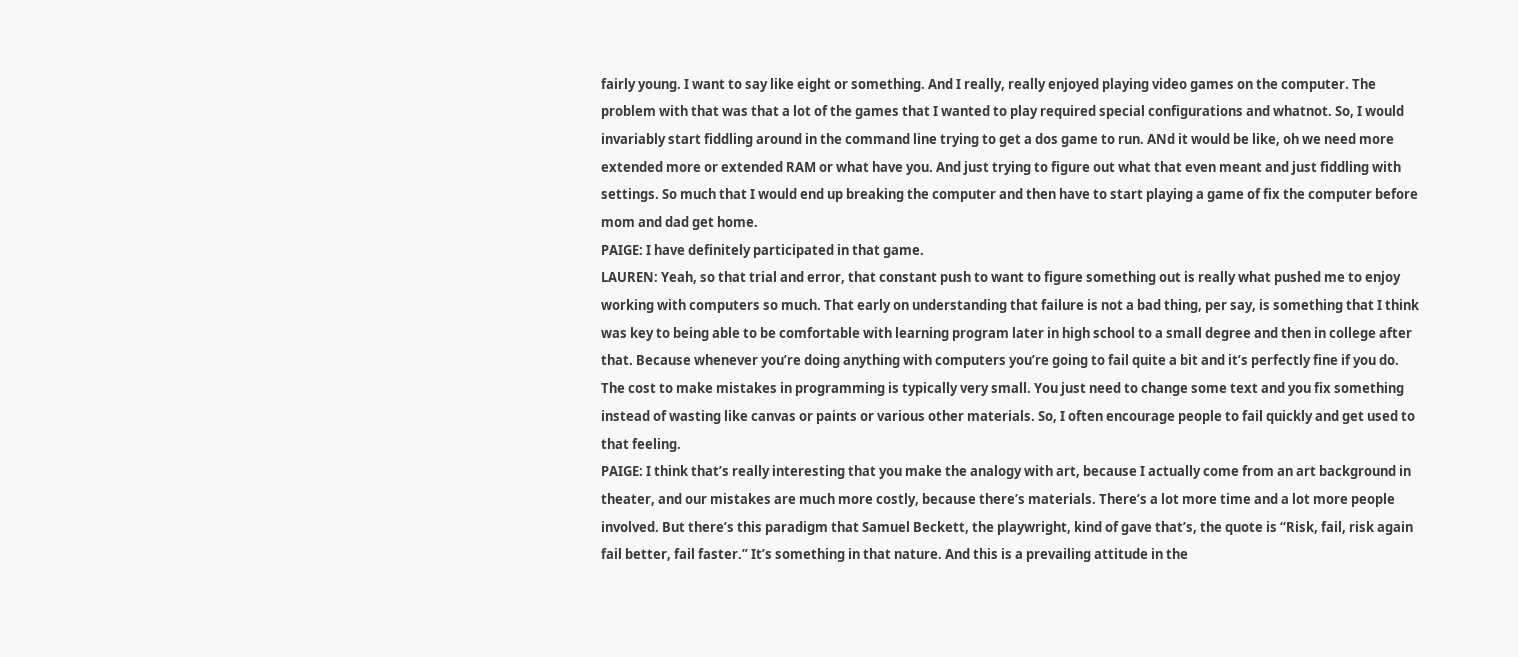fairly young. I want to say like eight or something. And I really, really enjoyed playing video games on the computer. The problem with that was that a lot of the games that I wanted to play required special configurations and whatnot. So, I would invariably start fiddling around in the command line trying to get a dos game to run. ANd it would be like, oh we need more extended more or extended RAM or what have you. And just trying to figure out what that even meant and just fiddling with settings. So much that I would end up breaking the computer and then have to start playing a game of fix the computer before mom and dad get home.
PAIGE: I have definitely participated in that game.
LAUREN: Yeah, so that trial and error, that constant push to want to figure something out is really what pushed me to enjoy working with computers so much. That early on understanding that failure is not a bad thing, per say, is something that I think was key to being able to be comfortable with learning program later in high school to a small degree and then in college after that. Because whenever you’re doing anything with computers you’re going to fail quite a bit and it’s perfectly fine if you do. The cost to make mistakes in programming is typically very small. You just need to change some text and you fix something instead of wasting like canvas or paints or various other materials. So, I often encourage people to fail quickly and get used to that feeling.
PAIGE: I think that’s really interesting that you make the analogy with art, because I actually come from an art background in theater, and our mistakes are much more costly, because there’s materials. There’s a lot more time and a lot more people involved. But there’s this paradigm that Samuel Beckett, the playwright, kind of gave that’s, the quote is “Risk, fail, risk again fail better, fail faster.” It’s something in that nature. And this is a prevailing attitude in the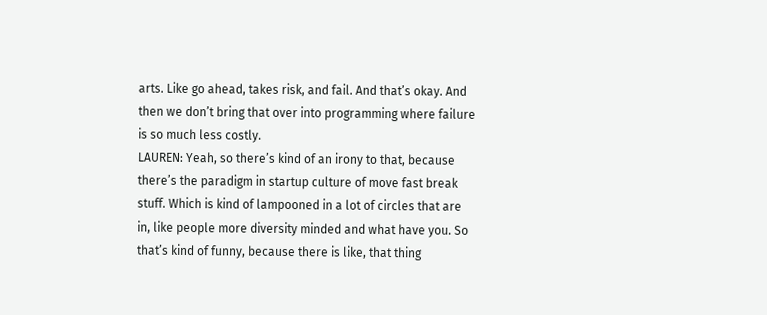arts. Like go ahead, takes risk, and fail. And that’s okay. And then we don’t bring that over into programming where failure is so much less costly.
LAUREN: Yeah, so there’s kind of an irony to that, because there’s the paradigm in startup culture of move fast break stuff. Which is kind of lampooned in a lot of circles that are in, like people more diversity minded and what have you. So that’s kind of funny, because there is like, that thing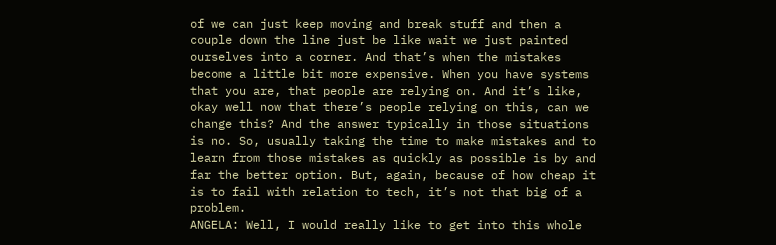of we can just keep moving and break stuff and then a couple down the line just be like wait we just painted ourselves into a corner. And that’s when the mistakes become a little bit more expensive. When you have systems that you are, that people are relying on. And it’s like, okay well now that there’s people relying on this, can we change this? And the answer typically in those situations is no. So, usually taking the time to make mistakes and to learn from those mistakes as quickly as possible is by and far the better option. But, again, because of how cheap it is to fail with relation to tech, it’s not that big of a problem.
ANGELA: Well, I would really like to get into this whole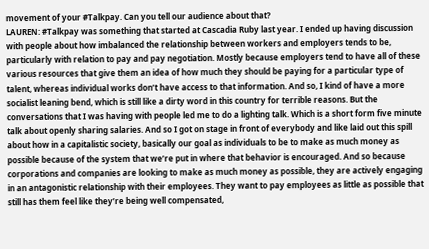movement of your #Talkpay. Can you tell our audience about that?
LAUREN: #Talkpay was something that started at Cascadia Ruby last year. I ended up having discussion with people about how imbalanced the relationship between workers and employers tends to be, particularly with relation to pay and pay negotiation. Mostly because employers tend to have all of these various resources that give them an idea of how much they should be paying for a particular type of talent, whereas individual works don’t have access to that information. And so, I kind of have a more socialist leaning bend, which is still like a dirty word in this country for terrible reasons. But the conversations that I was having with people led me to do a lighting talk. Which is a short form five minute talk about openly sharing salaries. And so I got on stage in front of everybody and like laid out this spill about how in a capitalistic society, basically our goal as individuals to be to make as much money as possible because of the system that we’re put in where that behavior is encouraged. And so because corporations and companies are looking to make as much money as possible, they are actively engaging in an antagonistic relationship with their employees. They want to pay employees as little as possible that still has them feel like they’re being well compensated,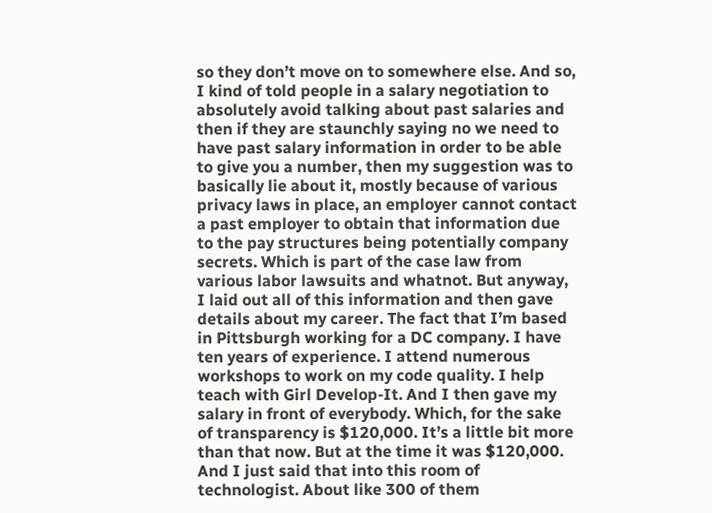so they don’t move on to somewhere else. And so, I kind of told people in a salary negotiation to absolutely avoid talking about past salaries and then if they are staunchly saying no we need to have past salary information in order to be able to give you a number, then my suggestion was to basically lie about it, mostly because of various privacy laws in place, an employer cannot contact a past employer to obtain that information due to the pay structures being potentially company secrets. Which is part of the case law from various labor lawsuits and whatnot. But anyway, I laid out all of this information and then gave details about my career. The fact that I’m based in Pittsburgh working for a DC company. I have ten years of experience. I attend numerous workshops to work on my code quality. I help teach with Girl Develop-It. And I then gave my salary in front of everybody. Which, for the sake of transparency is $120,000. It’s a little bit more than that now. But at the time it was $120,000. And I just said that into this room of technologist. About like 300 of them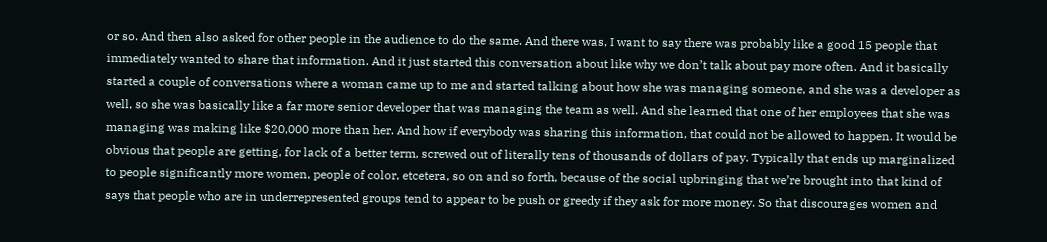or so. And then also asked for other people in the audience to do the same. And there was, I want to say there was probably like a good 15 people that immediately wanted to share that information. And it just started this conversation about like why we don’t talk about pay more often. And it basically started a couple of conversations where a woman came up to me and started talking about how she was managing someone, and she was a developer as well, so she was basically like a far more senior developer that was managing the team as well. And she learned that one of her employees that she was managing was making like $20,000 more than her. And how if everybody was sharing this information, that could not be allowed to happen. It would be obvious that people are getting, for lack of a better term, screwed out of literally tens of thousands of dollars of pay. Typically that ends up marginalized to people significantly more women, people of color, etcetera, so on and so forth, because of the social upbringing that we’re brought into that kind of says that people who are in underrepresented groups tend to appear to be push or greedy if they ask for more money. So that discourages women and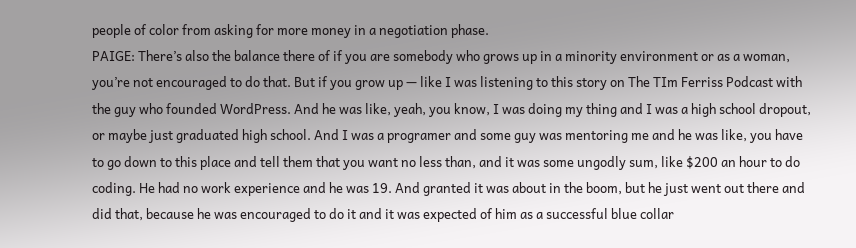people of color from asking for more money in a negotiation phase.
PAIGE: There’s also the balance there of if you are somebody who grows up in a minority environment or as a woman, you’re not encouraged to do that. But if you grow up — like I was listening to this story on The TIm Ferriss Podcast with the guy who founded WordPress. And he was like, yeah, you know, I was doing my thing and I was a high school dropout, or maybe just graduated high school. And I was a programer and some guy was mentoring me and he was like, you have to go down to this place and tell them that you want no less than, and it was some ungodly sum, like $200 an hour to do coding. He had no work experience and he was 19. And granted it was about in the boom, but he just went out there and did that, because he was encouraged to do it and it was expected of him as a successful blue collar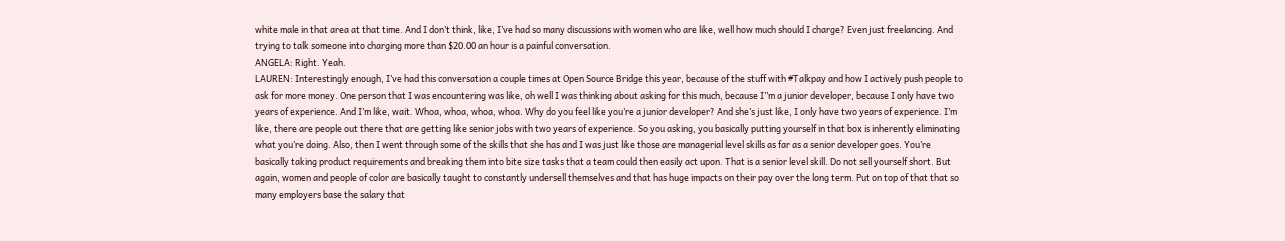white male in that area at that time. And I don’t think, like, I’ve had so many discussions with women who are like, well how much should I charge? Even just freelancing. And trying to talk someone into charging more than $20.00 an hour is a painful conversation.
ANGELA: Right. Yeah.
LAUREN: Interestingly enough, I’ve had this conversation a couple times at Open Source Bridge this year, because of the stuff with #Talkpay and how I actively push people to ask for more money. One person that I was encountering was like, oh well I was thinking about asking for this much, because I”m a junior developer, because I only have two years of experience. And I’m like, wait. Whoa, whoa, whoa, whoa. Why do you feel like you’re a junior developer? And she’s just like, I only have two years of experience. I’m like, there are people out there that are getting like senior jobs with two years of experience. So you asking, you basically putting yourself in that box is inherently eliminating what you’re doing. Also, then I went through some of the skills that she has and I was just like those are managerial level skills as far as a senior developer goes. You’re basically taking product requirements and breaking them into bite size tasks that a team could then easily act upon. That is a senior level skill. Do not sell yourself short. But again, women and people of color are basically taught to constantly undersell themselves and that has huge impacts on their pay over the long term. Put on top of that that so many employers base the salary that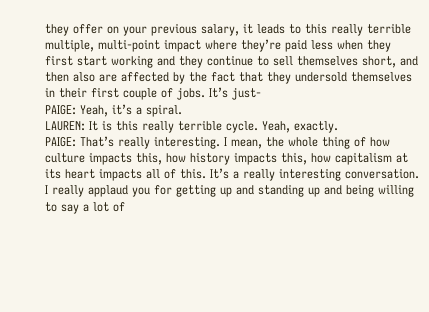they offer on your previous salary, it leads to this really terrible multiple, multi-point impact where they’re paid less when they first start working and they continue to sell themselves short, and then also are affected by the fact that they undersold themselves in their first couple of jobs. It’s just-
PAIGE: Yeah, it’s a spiral.
LAUREN: It is this really terrible cycle. Yeah, exactly.
PAIGE: That’s really interesting. I mean, the whole thing of how culture impacts this, how history impacts this, how capitalism at its heart impacts all of this. It’s a really interesting conversation. I really applaud you for getting up and standing up and being willing to say a lot of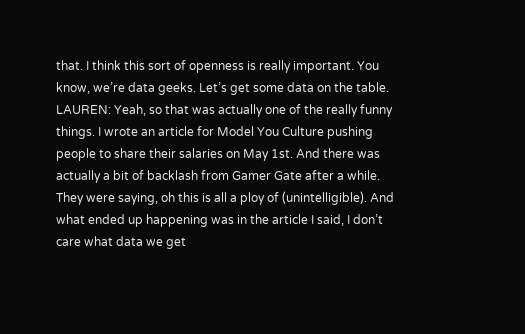that. I think this sort of openness is really important. You know, we’re data geeks. Let’s get some data on the table.
LAUREN: Yeah, so that was actually one of the really funny things. I wrote an article for Model You Culture pushing people to share their salaries on May 1st. And there was actually a bit of backlash from Gamer Gate after a while. They were saying, oh this is all a ploy of (unintelligible). And what ended up happening was in the article I said, I don’t care what data we get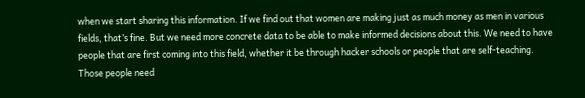when we start sharing this information. If we find out that women are making just as much money as men in various fields, that’s fine. But we need more concrete data to be able to make informed decisions about this. We need to have people that are first coming into this field, whether it be through hacker schools or people that are self-teaching. Those people need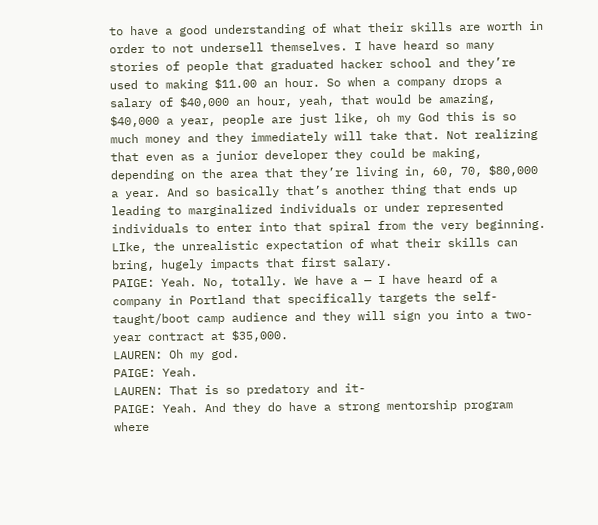to have a good understanding of what their skills are worth in order to not undersell themselves. I have heard so many stories of people that graduated hacker school and they’re used to making $11.00 an hour. So when a company drops a salary of $40,000 an hour, yeah, that would be amazing, $40,000 a year, people are just like, oh my God this is so much money and they immediately will take that. Not realizing that even as a junior developer they could be making, depending on the area that they’re living in, 60, 70, $80,000 a year. And so basically that’s another thing that ends up leading to marginalized individuals or under represented individuals to enter into that spiral from the very beginning. LIke, the unrealistic expectation of what their skills can bring, hugely impacts that first salary.
PAIGE: Yeah. No, totally. We have a — I have heard of a company in Portland that specifically targets the self-taught/boot camp audience and they will sign you into a two-year contract at $35,000.
LAUREN: Oh my god.
PAIGE: Yeah.
LAUREN: That is so predatory and it-
PAIGE: Yeah. And they do have a strong mentorship program where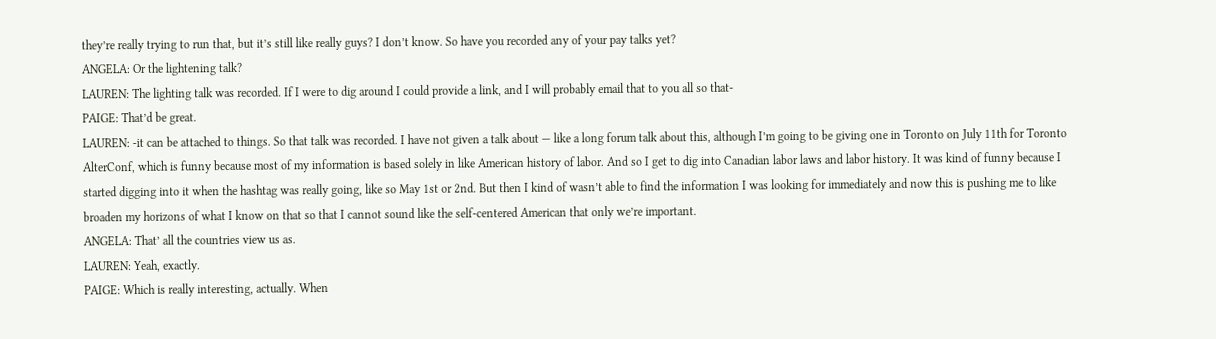they’re really trying to run that, but it’s still like really guys? I don’t know. So have you recorded any of your pay talks yet?
ANGELA: Or the lightening talk?
LAUREN: The lighting talk was recorded. If I were to dig around I could provide a link, and I will probably email that to you all so that-
PAIGE: That’d be great.
LAUREN: -it can be attached to things. So that talk was recorded. I have not given a talk about — like a long forum talk about this, although I’m going to be giving one in Toronto on July 11th for Toronto AlterConf, which is funny because most of my information is based solely in like American history of labor. And so I get to dig into Canadian labor laws and labor history. It was kind of funny because I started digging into it when the hashtag was really going, like so May 1st or 2nd. But then I kind of wasn’t able to find the information I was looking for immediately and now this is pushing me to like broaden my horizons of what I know on that so that I cannot sound like the self-centered American that only we’re important.
ANGELA: That’ all the countries view us as.
LAUREN: Yeah, exactly.
PAIGE: Which is really interesting, actually. When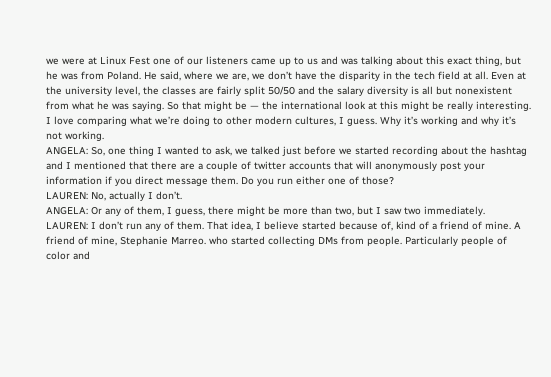we were at Linux Fest one of our listeners came up to us and was talking about this exact thing, but he was from Poland. He said, where we are, we don’t have the disparity in the tech field at all. Even at the university level, the classes are fairly split 50/50 and the salary diversity is all but nonexistent from what he was saying. So that might be — the international look at this might be really interesting. I love comparing what we’re doing to other modern cultures, I guess. Why it’s working and why it’s not working.
ANGELA: So, one thing I wanted to ask, we talked just before we started recording about the hashtag and I mentioned that there are a couple of twitter accounts that will anonymously post your information if you direct message them. Do you run either one of those?
LAUREN: No, actually I don’t.
ANGELA: Or any of them, I guess, there might be more than two, but I saw two immediately.
LAUREN: I don’t run any of them. That idea, I believe started because of, kind of a friend of mine. A friend of mine, Stephanie Marreo. who started collecting DMs from people. Particularly people of color and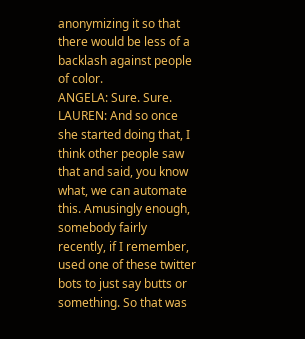anonymizing it so that there would be less of a backlash against people of color.
ANGELA: Sure. Sure.
LAUREN: And so once she started doing that, I think other people saw that and said, you know what, we can automate this. Amusingly enough, somebody fairly recently, if I remember, used one of these twitter bots to just say butts or something. So that was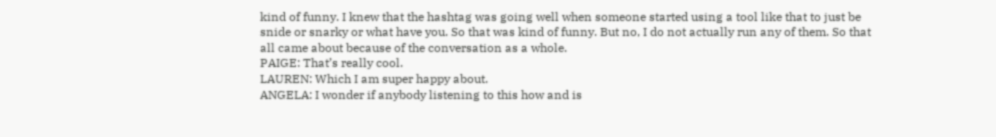kind of funny. I knew that the hashtag was going well when someone started using a tool like that to just be snide or snarky or what have you. So that was kind of funny. But no, I do not actually run any of them. So that all came about because of the conversation as a whole.
PAIGE: That’s really cool.
LAUREN: Which I am super happy about.
ANGELA: I wonder if anybody listening to this how and is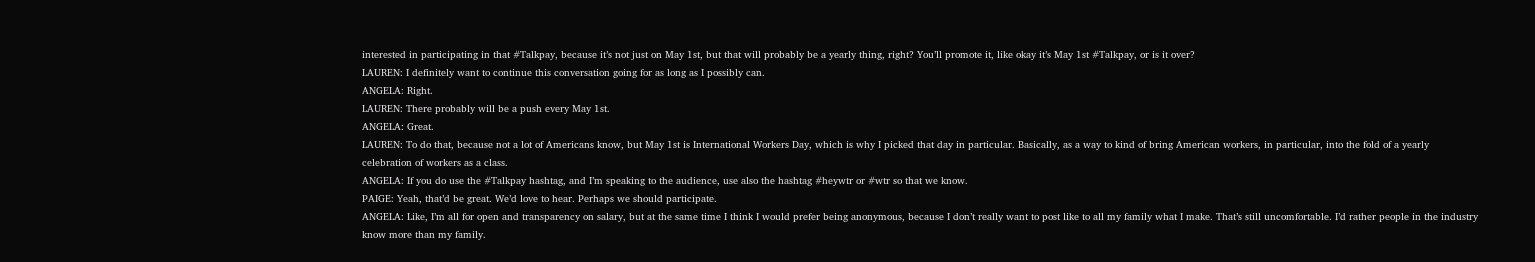interested in participating in that #Talkpay, because it’s not just on May 1st, but that will probably be a yearly thing, right? You’ll promote it, like okay it’s May 1st #Talkpay, or is it over?
LAUREN: I definitely want to continue this conversation going for as long as I possibly can.
ANGELA: Right.
LAUREN: There probably will be a push every May 1st.
ANGELA: Great.
LAUREN: To do that, because not a lot of Americans know, but May 1st is International Workers Day, which is why I picked that day in particular. Basically, as a way to kind of bring American workers, in particular, into the fold of a yearly celebration of workers as a class.
ANGELA: If you do use the #Talkpay hashtag, and I’m speaking to the audience, use also the hashtag #heywtr or #wtr so that we know.
PAIGE: Yeah, that’d be great. We’d love to hear. Perhaps we should participate.
ANGELA: Like, I’m all for open and transparency on salary, but at the same time I think I would prefer being anonymous, because I don’t really want to post like to all my family what I make. That’s still uncomfortable. I’d rather people in the industry know more than my family.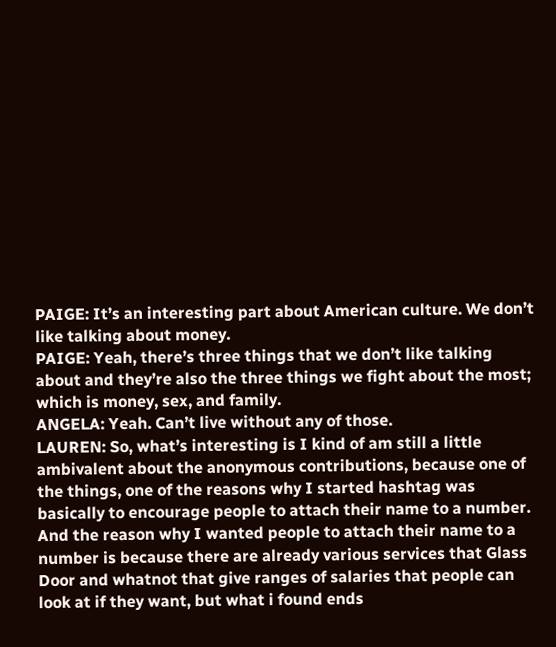PAIGE: It’s an interesting part about American culture. We don’t like talking about money.
PAIGE: Yeah, there’s three things that we don’t like talking about and they’re also the three things we fight about the most; which is money, sex, and family.
ANGELA: Yeah. Can’t live without any of those.
LAUREN: So, what’s interesting is I kind of am still a little ambivalent about the anonymous contributions, because one of the things, one of the reasons why I started hashtag was basically to encourage people to attach their name to a number. And the reason why I wanted people to attach their name to a number is because there are already various services that Glass Door and whatnot that give ranges of salaries that people can look at if they want, but what i found ends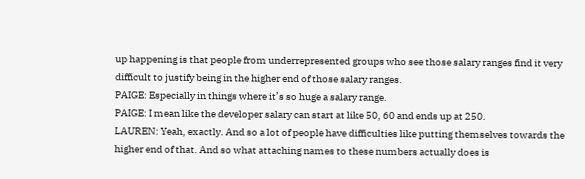up happening is that people from underrepresented groups who see those salary ranges find it very difficult to justify being in the higher end of those salary ranges.
PAIGE: Especially in things where it’s so huge a salary range.
PAIGE: I mean like the developer salary can start at like 50, 60 and ends up at 250.
LAUREN: Yeah, exactly. And so a lot of people have difficulties like putting themselves towards the higher end of that. And so what attaching names to these numbers actually does is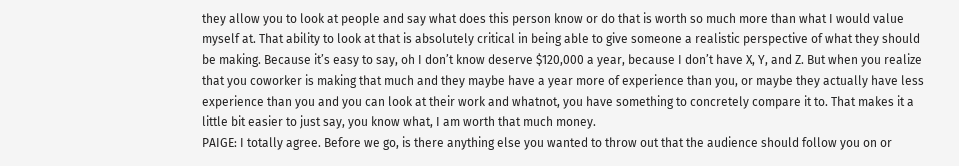they allow you to look at people and say what does this person know or do that is worth so much more than what I would value myself at. That ability to look at that is absolutely critical in being able to give someone a realistic perspective of what they should be making. Because it’s easy to say, oh I don’t know deserve $120,000 a year, because I don’t have X, Y, and Z. But when you realize that you coworker is making that much and they maybe have a year more of experience than you, or maybe they actually have less experience than you and you can look at their work and whatnot, you have something to concretely compare it to. That makes it a little bit easier to just say, you know what, I am worth that much money.
PAIGE: I totally agree. Before we go, is there anything else you wanted to throw out that the audience should follow you on or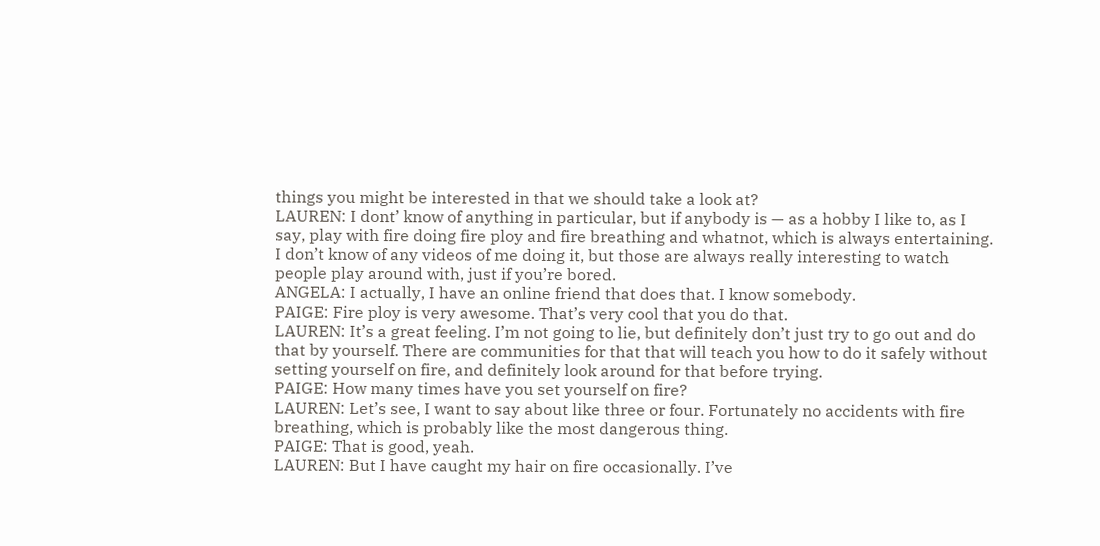things you might be interested in that we should take a look at?
LAUREN: I dont’ know of anything in particular, but if anybody is — as a hobby I like to, as I say, play with fire doing fire ploy and fire breathing and whatnot, which is always entertaining. I don’t know of any videos of me doing it, but those are always really interesting to watch people play around with, just if you’re bored.
ANGELA: I actually, I have an online friend that does that. I know somebody.
PAIGE: Fire ploy is very awesome. That’s very cool that you do that.
LAUREN: It’s a great feeling. I’m not going to lie, but definitely don’t just try to go out and do that by yourself. There are communities for that that will teach you how to do it safely without setting yourself on fire, and definitely look around for that before trying.
PAIGE: How many times have you set yourself on fire?
LAUREN: Let’s see, I want to say about like three or four. Fortunately no accidents with fire breathing, which is probably like the most dangerous thing.
PAIGE: That is good, yeah.
LAUREN: But I have caught my hair on fire occasionally. I’ve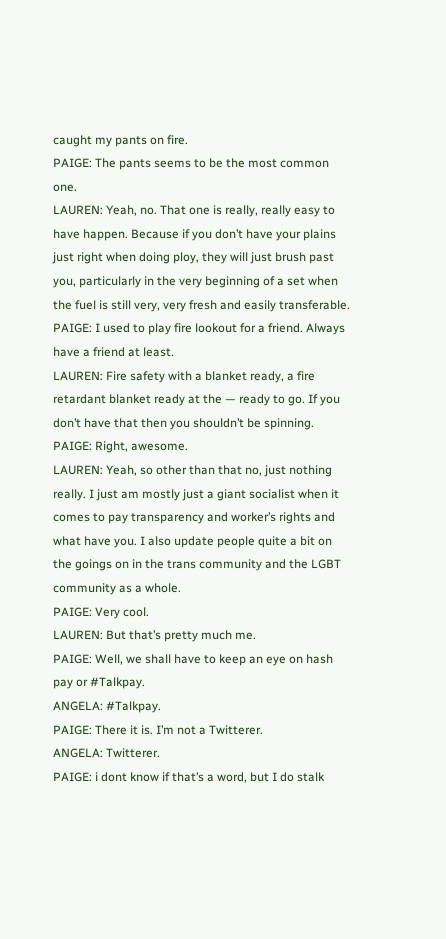caught my pants on fire.
PAIGE: The pants seems to be the most common one.
LAUREN: Yeah, no. That one is really, really easy to have happen. Because if you don’t have your plains just right when doing ploy, they will just brush past you, particularly in the very beginning of a set when the fuel is still very, very fresh and easily transferable.
PAIGE: I used to play fire lookout for a friend. Always have a friend at least.
LAUREN: Fire safety with a blanket ready, a fire retardant blanket ready at the — ready to go. If you don’t have that then you shouldn’t be spinning.
PAIGE: Right, awesome.
LAUREN: Yeah, so other than that no, just nothing really. I just am mostly just a giant socialist when it comes to pay transparency and worker’s rights and what have you. I also update people quite a bit on the goings on in the trans community and the LGBT community as a whole.
PAIGE: Very cool.
LAUREN: But that’s pretty much me.
PAIGE: Well, we shall have to keep an eye on hash pay or #Talkpay.
ANGELA: #Talkpay.
PAIGE: There it is. I’m not a Twitterer.
ANGELA: Twitterer.
PAIGE: i dont know if that’s a word, but I do stalk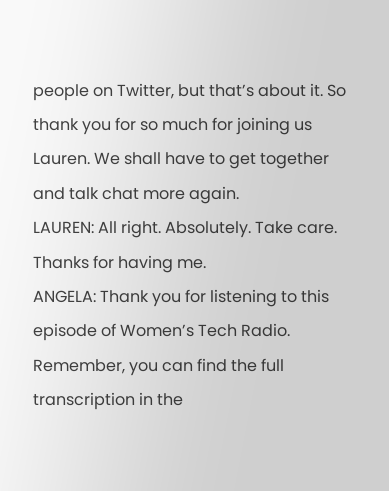people on Twitter, but that’s about it. So thank you for so much for joining us Lauren. We shall have to get together and talk chat more again.
LAUREN: All right. Absolutely. Take care. Thanks for having me.
ANGELA: Thank you for listening to this episode of Women’s Tech Radio. Remember, you can find the full transcription in the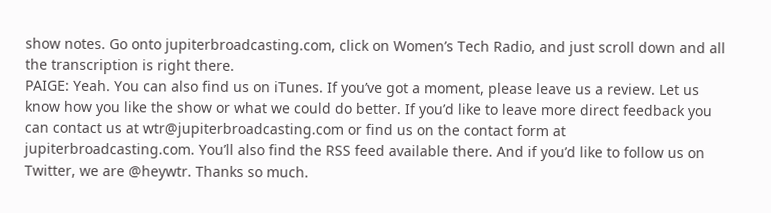show notes. Go onto jupiterbroadcasting.com, click on Women’s Tech Radio, and just scroll down and all the transcription is right there.
PAIGE: Yeah. You can also find us on iTunes. If you’ve got a moment, please leave us a review. Let us know how you like the show or what we could do better. If you’d like to leave more direct feedback you can contact us at wtr@jupiterbroadcasting.com or find us on the contact form at jupiterbroadcasting.com. You’ll also find the RSS feed available there. And if you’d like to follow us on Twitter, we are @heywtr. Thanks so much.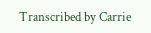Transcribed by Carrie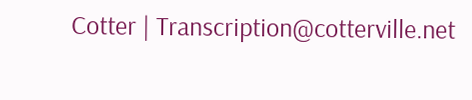Cotter | Transcription@cotterville.net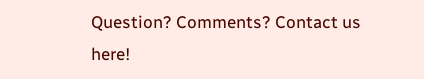Question? Comments? Contact us here!